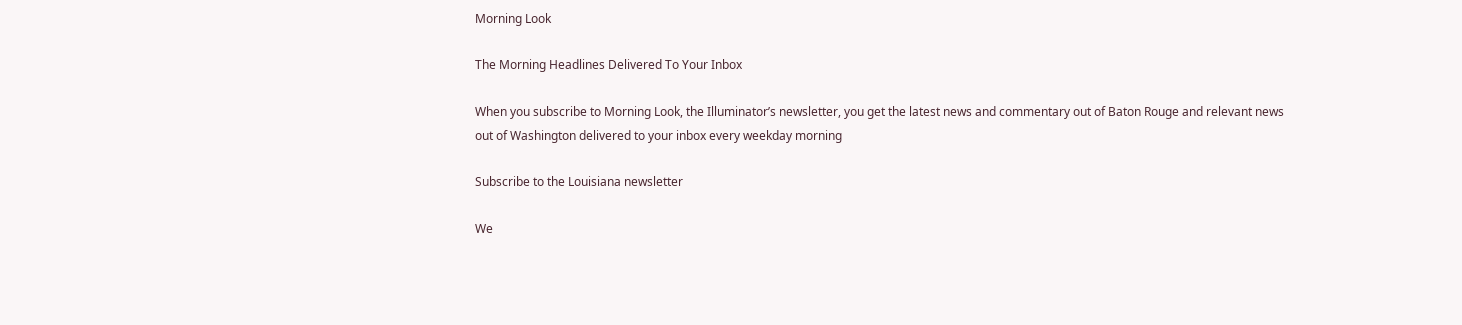Morning Look

The Morning Headlines Delivered To Your Inbox

When you subscribe to Morning Look, the Illuminator’s newsletter, you get the latest news and commentary out of Baton Rouge and relevant news out of Washington delivered to your inbox every weekday morning

Subscribe to the Louisiana newsletter

We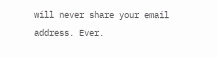will never share your email address. Ever.